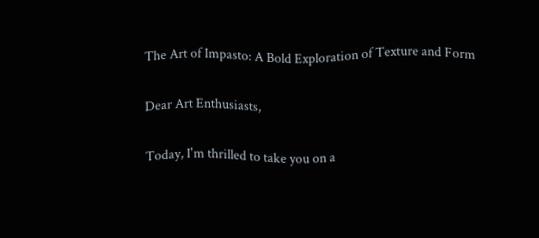The Art of Impasto: A Bold Exploration of Texture and Form

Dear Art Enthusiasts,

Today, I'm thrilled to take you on a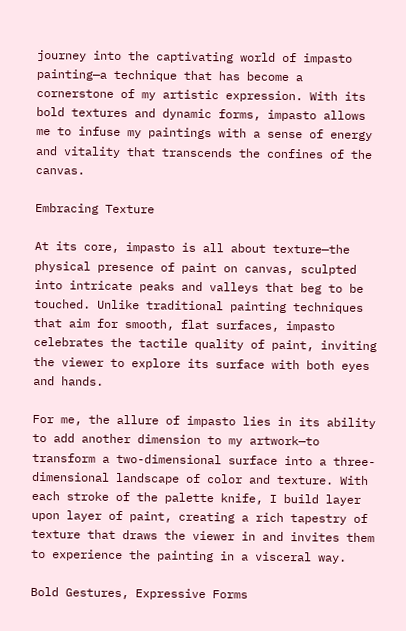journey into the captivating world of impasto painting—a technique that has become a cornerstone of my artistic expression. With its bold textures and dynamic forms, impasto allows me to infuse my paintings with a sense of energy and vitality that transcends the confines of the canvas.

Embracing Texture

At its core, impasto is all about texture—the physical presence of paint on canvas, sculpted into intricate peaks and valleys that beg to be touched. Unlike traditional painting techniques that aim for smooth, flat surfaces, impasto celebrates the tactile quality of paint, inviting the viewer to explore its surface with both eyes and hands.

For me, the allure of impasto lies in its ability to add another dimension to my artwork—to transform a two-dimensional surface into a three-dimensional landscape of color and texture. With each stroke of the palette knife, I build layer upon layer of paint, creating a rich tapestry of texture that draws the viewer in and invites them to experience the painting in a visceral way.

Bold Gestures, Expressive Forms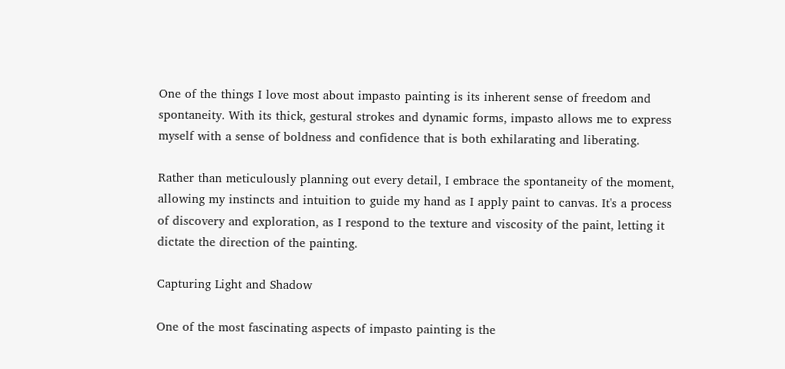One of the things I love most about impasto painting is its inherent sense of freedom and spontaneity. With its thick, gestural strokes and dynamic forms, impasto allows me to express myself with a sense of boldness and confidence that is both exhilarating and liberating.

Rather than meticulously planning out every detail, I embrace the spontaneity of the moment, allowing my instincts and intuition to guide my hand as I apply paint to canvas. It's a process of discovery and exploration, as I respond to the texture and viscosity of the paint, letting it dictate the direction of the painting.

Capturing Light and Shadow

One of the most fascinating aspects of impasto painting is the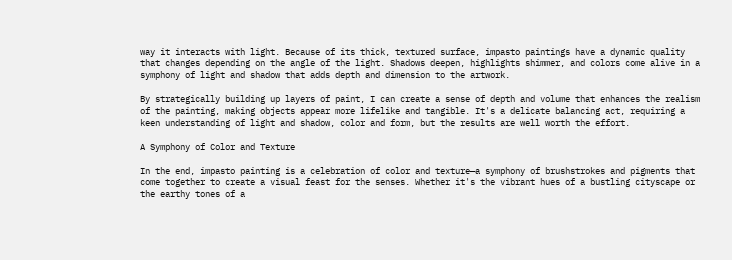way it interacts with light. Because of its thick, textured surface, impasto paintings have a dynamic quality that changes depending on the angle of the light. Shadows deepen, highlights shimmer, and colors come alive in a symphony of light and shadow that adds depth and dimension to the artwork.

By strategically building up layers of paint, I can create a sense of depth and volume that enhances the realism of the painting, making objects appear more lifelike and tangible. It's a delicate balancing act, requiring a keen understanding of light and shadow, color and form, but the results are well worth the effort.

A Symphony of Color and Texture

In the end, impasto painting is a celebration of color and texture—a symphony of brushstrokes and pigments that come together to create a visual feast for the senses. Whether it's the vibrant hues of a bustling cityscape or the earthy tones of a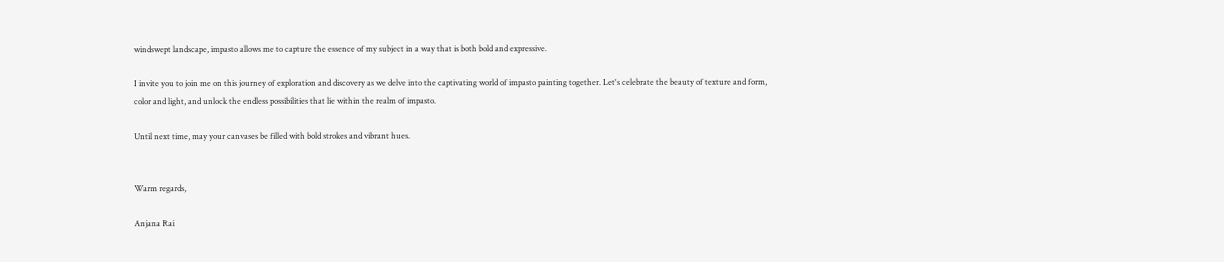windswept landscape, impasto allows me to capture the essence of my subject in a way that is both bold and expressive.

I invite you to join me on this journey of exploration and discovery as we delve into the captivating world of impasto painting together. Let's celebrate the beauty of texture and form, color and light, and unlock the endless possibilities that lie within the realm of impasto.

Until next time, may your canvases be filled with bold strokes and vibrant hues.


Warm regards,

Anjana Rai